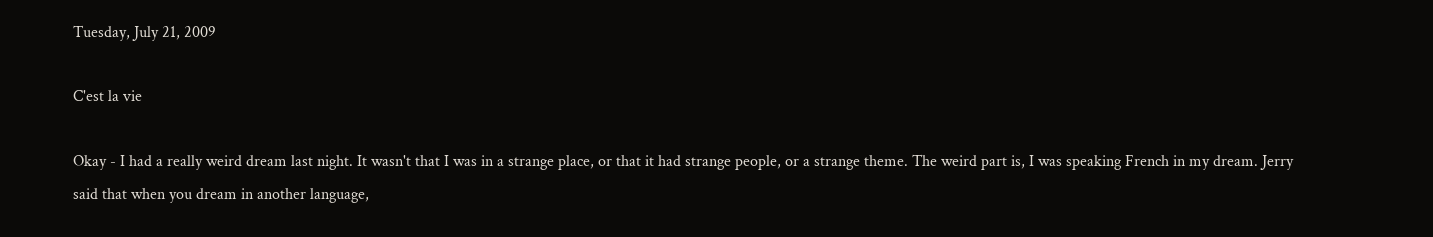Tuesday, July 21, 2009

C'est la vie

Okay - I had a really weird dream last night. It wasn't that I was in a strange place, or that it had strange people, or a strange theme. The weird part is, I was speaking French in my dream. Jerry said that when you dream in another language,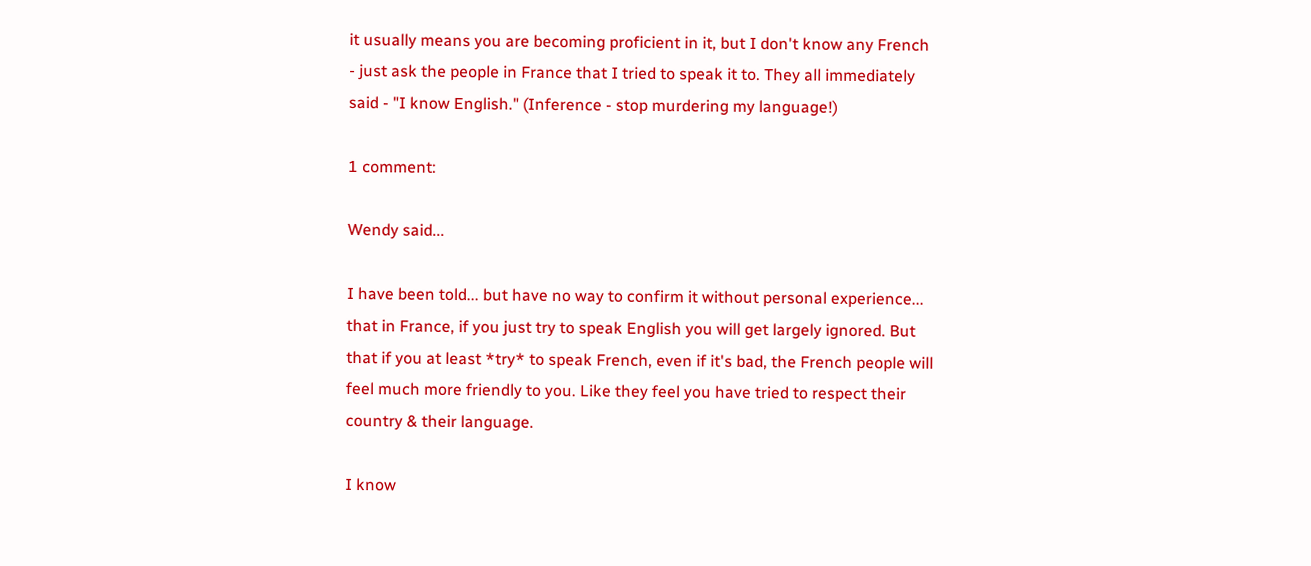it usually means you are becoming proficient in it, but I don't know any French - just ask the people in France that I tried to speak it to. They all immediately said - "I know English." (Inference - stop murdering my language!)

1 comment:

Wendy said...

I have been told... but have no way to confirm it without personal experience... that in France, if you just try to speak English you will get largely ignored. But that if you at least *try* to speak French, even if it's bad, the French people will feel much more friendly to you. Like they feel you have tried to respect their country & their language.

I know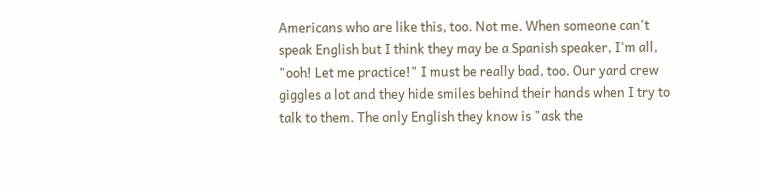Americans who are like this, too. Not me. When someone can't speak English but I think they may be a Spanish speaker, I'm all, "ooh! Let me practice!" I must be really bad, too. Our yard crew giggles a lot and they hide smiles behind their hands when I try to talk to them. The only English they know is "ask the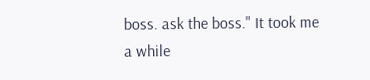boss. ask the boss." It took me a while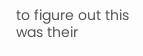to figure out this was their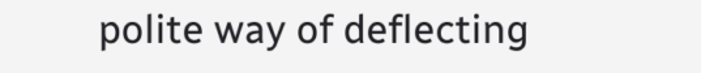polite way of deflecting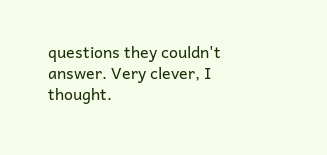questions they couldn't answer. Very clever, I thought.